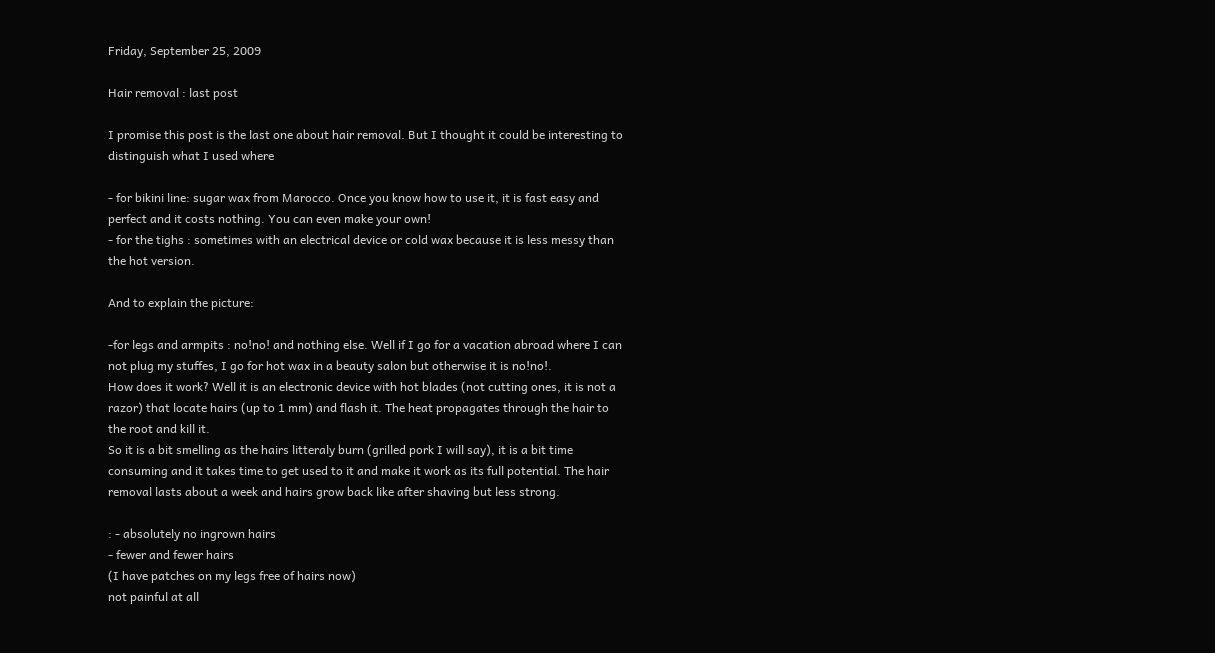Friday, September 25, 2009

Hair removal : last post

I promise this post is the last one about hair removal. But I thought it could be interesting to distinguish what I used where

- for bikini line: sugar wax from Marocco. Once you know how to use it, it is fast easy and perfect and it costs nothing. You can even make your own!
- for the tighs : sometimes with an electrical device or cold wax because it is less messy than the hot version.

And to explain the picture:

-for legs and armpits : no!no! and nothing else. Well if I go for a vacation abroad where I can not plug my stuffes, I go for hot wax in a beauty salon but otherwise it is no!no!.
How does it work? Well it is an electronic device with hot blades (not cutting ones, it is not a razor) that locate hairs (up to 1 mm) and flash it. The heat propagates through the hair to the root and kill it.
So it is a bit smelling as the hairs litteraly burn (grilled pork I will say), it is a bit time consuming and it takes time to get used to it and make it work as its full potential. The hair removal lasts about a week and hairs grow back like after shaving but less strong.

: - absolutely no ingrown hairs
- fewer and fewer hairs
(I have patches on my legs free of hairs now)
not painful at all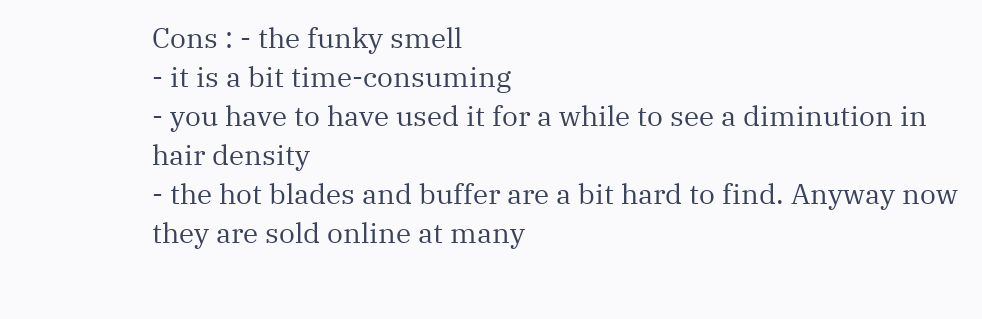Cons : - the funky smell
- it is a bit time-consuming
- you have to have used it for a while to see a diminution in hair density
- the hot blades and buffer are a bit hard to find. Anyway now they are sold online at many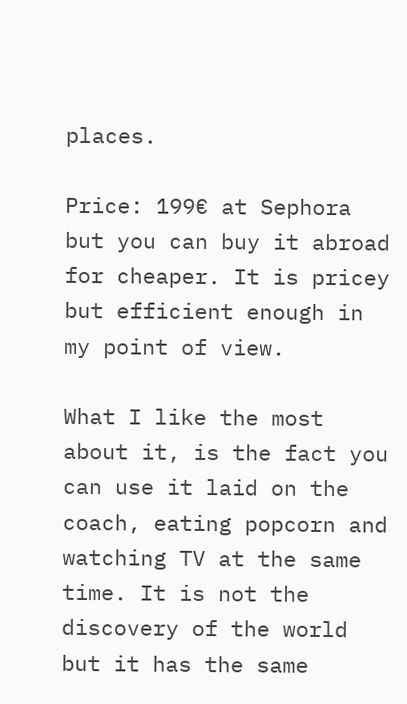places.

Price: 199€ at Sephora but you can buy it abroad for cheaper. It is pricey but efficient enough in my point of view.

What I like the most about it, is the fact you can use it laid on the coach, eating popcorn and watching TV at the same time. It is not the discovery of the world but it has the same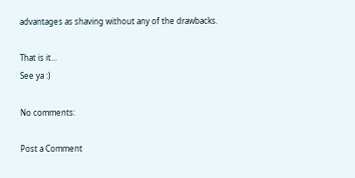advantages as shaving without any of the drawbacks.

That is it...
See ya :)

No comments:

Post a Comment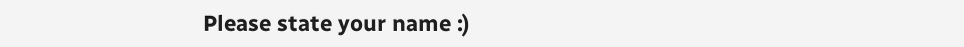Please state your name :)